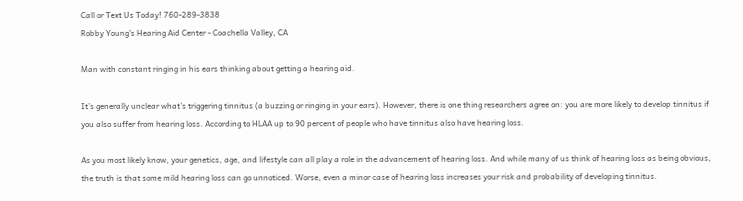Call or Text Us Today! 760-289-3838
Robby Young's Hearing Aid Center - Coachella Valley, CA

Man with constant ringing in his ears thinking about getting a hearing aid.

It’s generally unclear what’s triggering tinnitus (a buzzing or ringing in your ears). However, there is one thing researchers agree on: you are more likely to develop tinnitus if you also suffer from hearing loss. According to HLAA up to 90 percent of people who have tinnitus also have hearing loss.

As you most likely know, your genetics, age, and lifestyle can all play a role in the advancement of hearing loss. And while many of us think of hearing loss as being obvious, the truth is that some mild hearing loss can go unnoticed. Worse, even a minor case of hearing loss increases your risk and probability of developing tinnitus.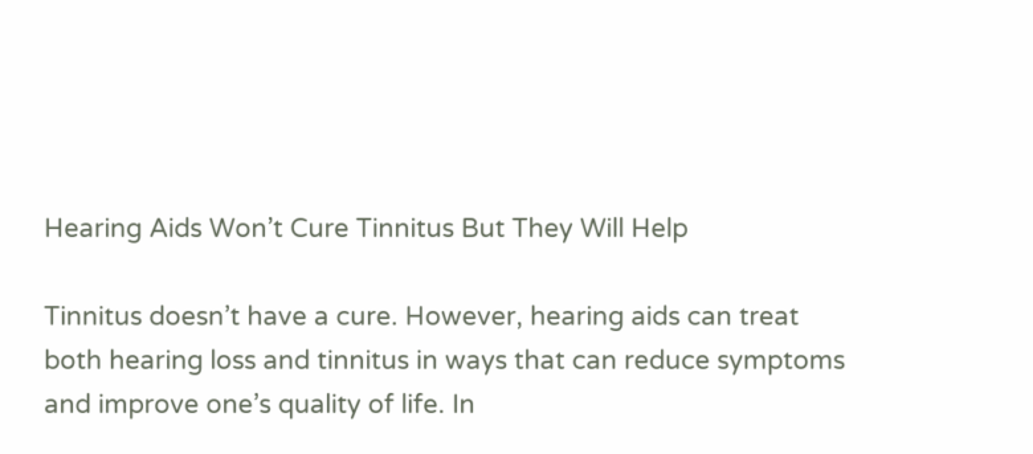Hearing Aids Won’t Cure Tinnitus But They Will Help

Tinnitus doesn’t have a cure. However, hearing aids can treat both hearing loss and tinnitus in ways that can reduce symptoms and improve one’s quality of life. In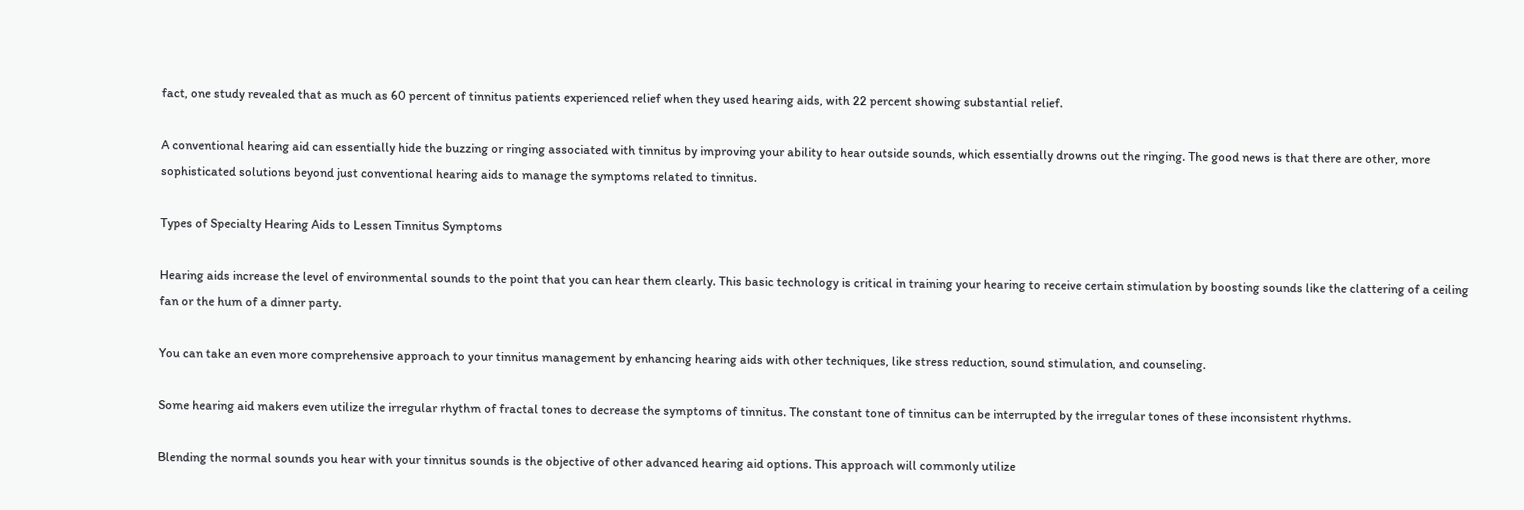fact, one study revealed that as much as 60 percent of tinnitus patients experienced relief when they used hearing aids, with 22 percent showing substantial relief.

A conventional hearing aid can essentially hide the buzzing or ringing associated with tinnitus by improving your ability to hear outside sounds, which essentially drowns out the ringing. The good news is that there are other, more sophisticated solutions beyond just conventional hearing aids to manage the symptoms related to tinnitus.

Types of Specialty Hearing Aids to Lessen Tinnitus Symptoms

Hearing aids increase the level of environmental sounds to the point that you can hear them clearly. This basic technology is critical in training your hearing to receive certain stimulation by boosting sounds like the clattering of a ceiling fan or the hum of a dinner party.

You can take an even more comprehensive approach to your tinnitus management by enhancing hearing aids with other techniques, like stress reduction, sound stimulation, and counseling.

Some hearing aid makers even utilize the irregular rhythm of fractal tones to decrease the symptoms of tinnitus. The constant tone of tinnitus can be interrupted by the irregular tones of these inconsistent rhythms.

Blending the normal sounds you hear with your tinnitus sounds is the objective of other advanced hearing aid options. This approach will commonly utilize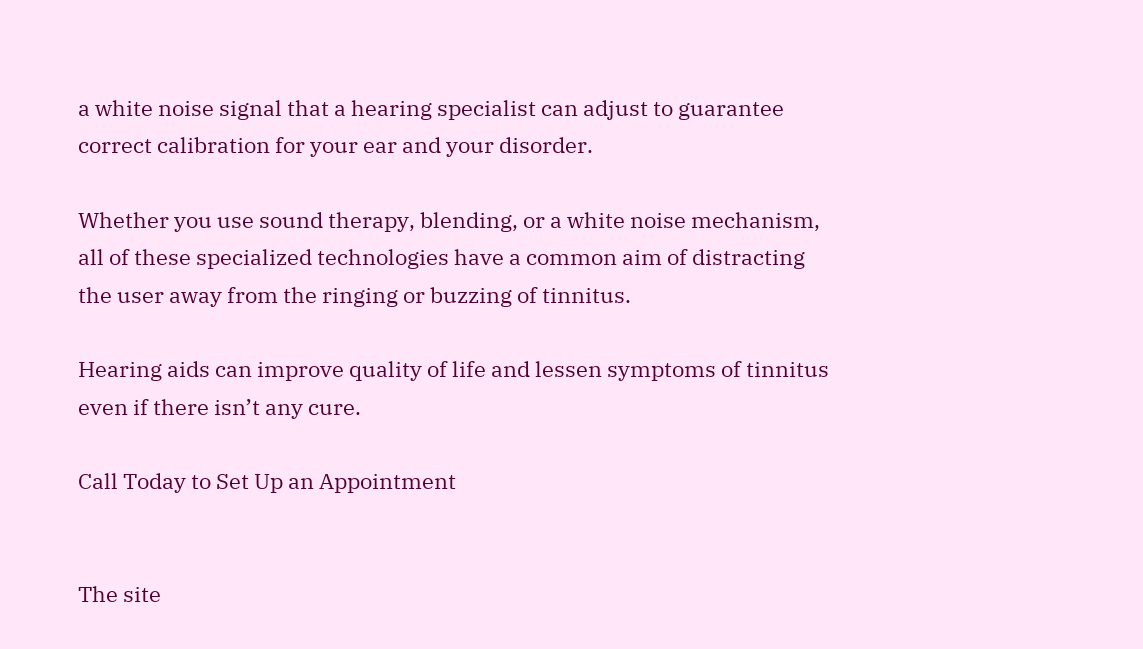a white noise signal that a hearing specialist can adjust to guarantee correct calibration for your ear and your disorder.

Whether you use sound therapy, blending, or a white noise mechanism, all of these specialized technologies have a common aim of distracting the user away from the ringing or buzzing of tinnitus.

Hearing aids can improve quality of life and lessen symptoms of tinnitus even if there isn’t any cure.

Call Today to Set Up an Appointment


The site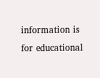information is for educational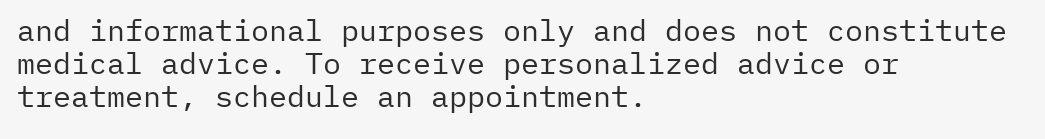and informational purposes only and does not constitute medical advice. To receive personalized advice or treatment, schedule an appointment.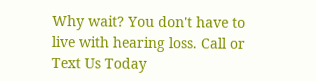Why wait? You don't have to live with hearing loss. Call or Text Us Today